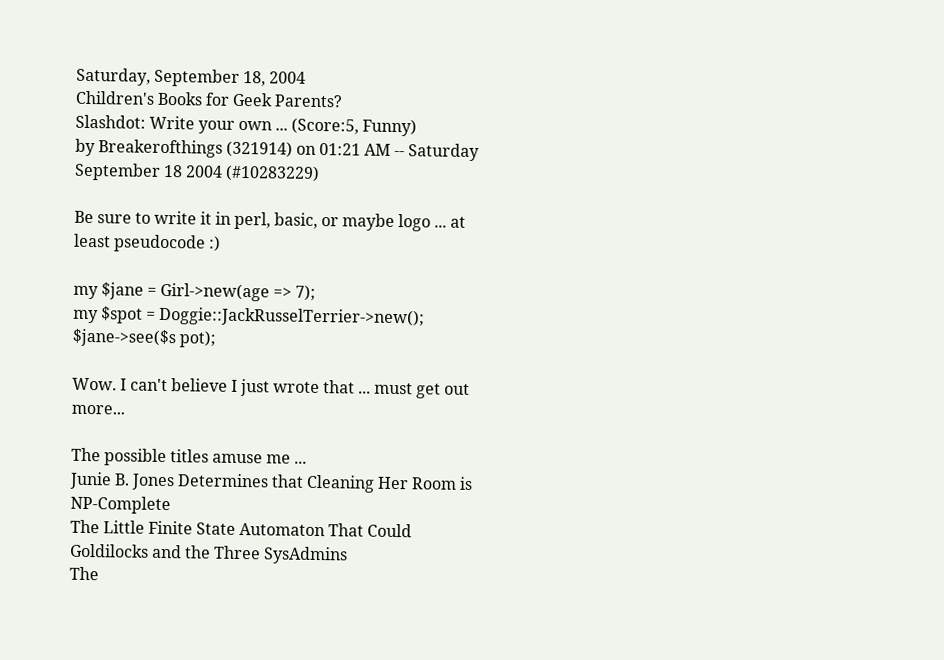Saturday, September 18, 2004
Children's Books for Geek Parents?
Slashdot: Write your own ... (Score:5, Funny)
by Breakerofthings (321914) on 01:21 AM -- Saturday September 18 2004 (#10283229)

Be sure to write it in perl, basic, or maybe logo ... at least pseudocode :)

my $jane = Girl->new(age => 7);
my $spot = Doggie::JackRusselTerrier->new();
$jane->see($s pot);

Wow. I can't believe I just wrote that ... must get out more...

The possible titles amuse me ...
Junie B. Jones Determines that Cleaning Her Room is NP-Complete
The Little Finite State Automaton That Could
Goldilocks and the Three SysAdmins
The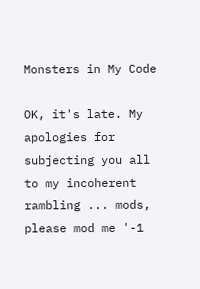Monsters in My Code

OK, it's late. My apologies for subjecting you all to my incoherent rambling ... mods, please mod me '-1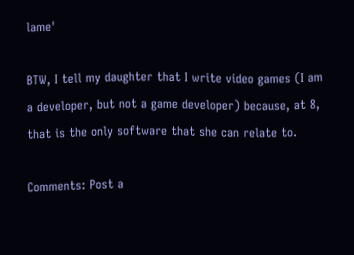lame'

BTW, I tell my daughter that I write video games (I am a developer, but not a game developer) because, at 8, that is the only software that she can relate to.

Comments: Post a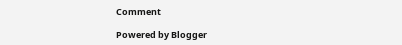Comment

Powered by Blogger